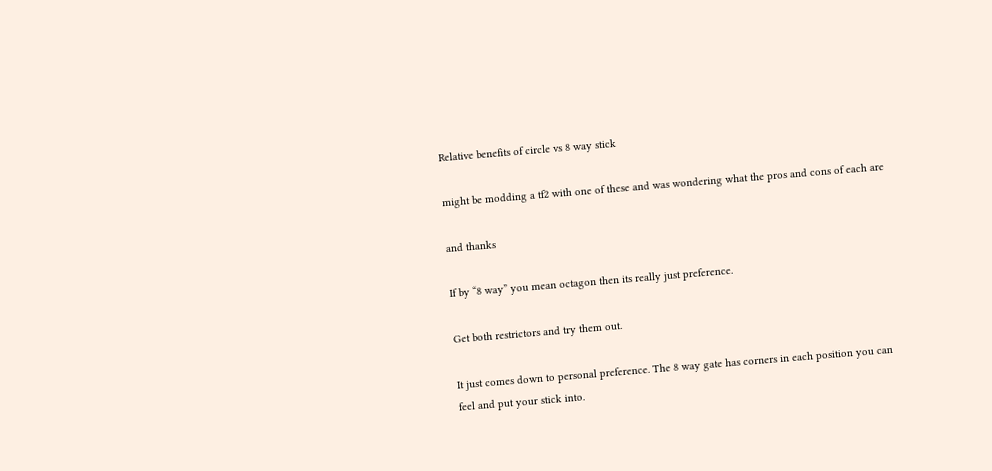Relative benefits of circle vs 8 way stick

might be modding a tf2 with one of these and was wondering what the pros and cons of each are

and thanks

If by “8 way” you mean octagon then its really just preference.

Get both restrictors and try them out.

It just comes down to personal preference. The 8 way gate has corners in each position you can feel and put your stick into.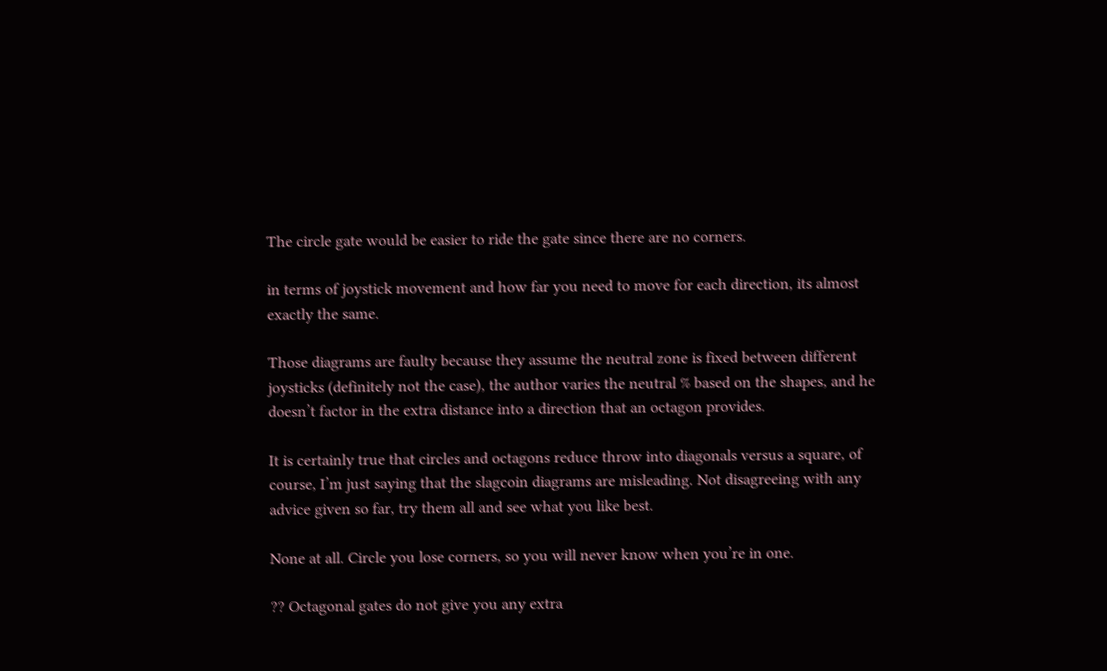The circle gate would be easier to ride the gate since there are no corners.

in terms of joystick movement and how far you need to move for each direction, its almost exactly the same.

Those diagrams are faulty because they assume the neutral zone is fixed between different joysticks (definitely not the case), the author varies the neutral % based on the shapes, and he doesn’t factor in the extra distance into a direction that an octagon provides.

It is certainly true that circles and octagons reduce throw into diagonals versus a square, of course, I’m just saying that the slagcoin diagrams are misleading. Not disagreeing with any advice given so far, try them all and see what you like best.

None at all. Circle you lose corners, so you will never know when you’re in one.

?? Octagonal gates do not give you any extra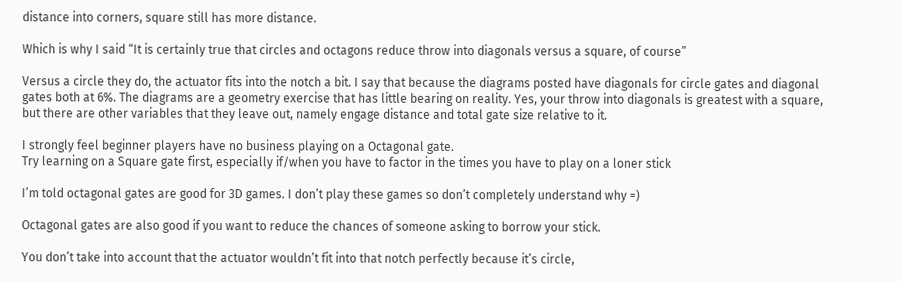distance into corners, square still has more distance.

Which is why I said “It is certainly true that circles and octagons reduce throw into diagonals versus a square, of course”

Versus a circle they do, the actuator fits into the notch a bit. I say that because the diagrams posted have diagonals for circle gates and diagonal gates both at 6%. The diagrams are a geometry exercise that has little bearing on reality. Yes, your throw into diagonals is greatest with a square, but there are other variables that they leave out, namely engage distance and total gate size relative to it.

I strongly feel beginner players have no business playing on a Octagonal gate.
Try learning on a Square gate first, especially if/when you have to factor in the times you have to play on a loner stick

I’m told octagonal gates are good for 3D games. I don’t play these games so don’t completely understand why =)

Octagonal gates are also good if you want to reduce the chances of someone asking to borrow your stick.

You don’t take into account that the actuator wouldn’t fit into that notch perfectly because it’s circle,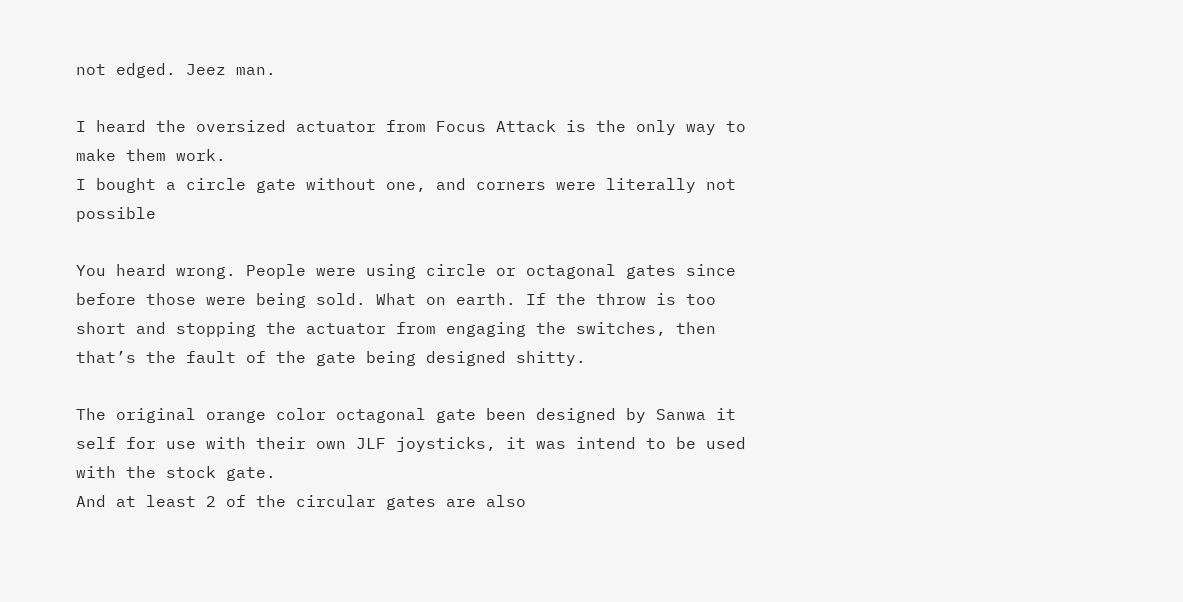not edged. Jeez man.

I heard the oversized actuator from Focus Attack is the only way to make them work.
I bought a circle gate without one, and corners were literally not possible

You heard wrong. People were using circle or octagonal gates since before those were being sold. What on earth. If the throw is too short and stopping the actuator from engaging the switches, then that’s the fault of the gate being designed shitty.

The original orange color octagonal gate been designed by Sanwa it self for use with their own JLF joysticks, it was intend to be used with the stock gate.
And at least 2 of the circular gates are also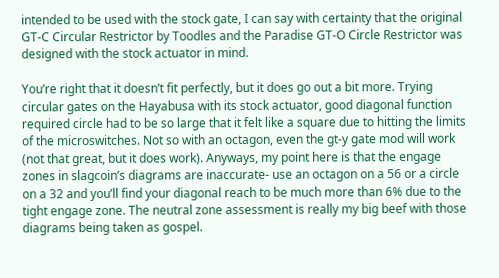intended to be used with the stock gate, I can say with certainty that the original GT-C Circular Restrictor by Toodles and the Paradise GT-O Circle Restrictor was designed with the stock actuator in mind.

You’re right that it doesn’t fit perfectly, but it does go out a bit more. Trying circular gates on the Hayabusa with its stock actuator, good diagonal function required circle had to be so large that it felt like a square due to hitting the limits of the microswitches. Not so with an octagon, even the gt-y gate mod will work (not that great, but it does work). Anyways, my point here is that the engage zones in slagcoin’s diagrams are inaccurate- use an octagon on a 56 or a circle on a 32 and you’ll find your diagonal reach to be much more than 6% due to the tight engage zone. The neutral zone assessment is really my big beef with those diagrams being taken as gospel.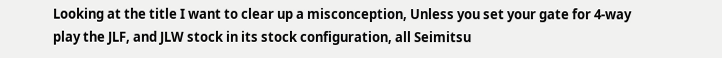Looking at the title I want to clear up a misconception, Unless you set your gate for 4-way play the JLF, and JLW stock in its stock configuration, all Seimitsu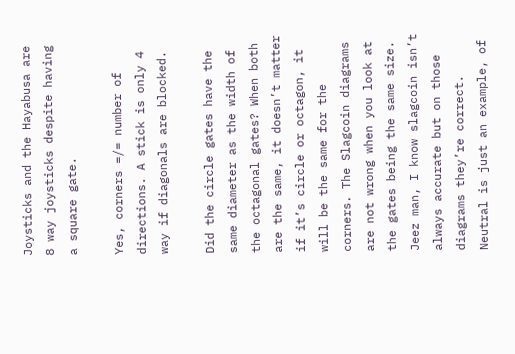Joysticks and the Hayabusa are 8 way joysticks despite having a square gate.

Yes, corners =/= number of directions. A stick is only 4 way if diagonals are blocked.

Did the circle gates have the same diameter as the width of the octagonal gates? When both are the same, it doesn’t matter if it’s circle or octagon, it will be the same for the corners. The Slagcoin diagrams are not wrong when you look at the gates being the same size. Jeez man, I know slagcoin isn’t always accurate but on those diagrams they’re correct. Neutral is just an example, of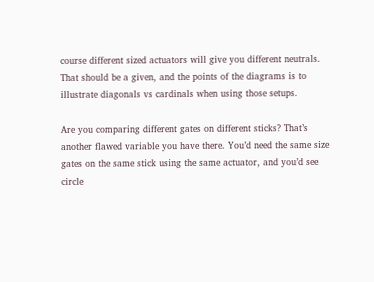course different sized actuators will give you different neutrals. That should be a given, and the points of the diagrams is to illustrate diagonals vs cardinals when using those setups.

Are you comparing different gates on different sticks? That’s another flawed variable you have there. You’d need the same size gates on the same stick using the same actuator, and you’d see circle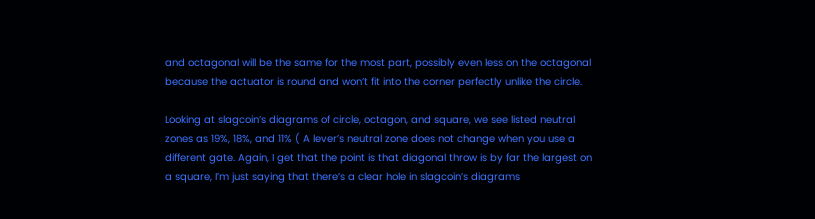and octagonal will be the same for the most part, possibly even less on the octagonal because the actuator is round and won’t fit into the corner perfectly unlike the circle.

Looking at slagcoin’s diagrams of circle, octagon, and square, we see listed neutral zones as 19%, 18%, and 11% ( A lever’s neutral zone does not change when you use a different gate. Again, I get that the point is that diagonal throw is by far the largest on a square, I’m just saying that there’s a clear hole in slagcoin’s diagrams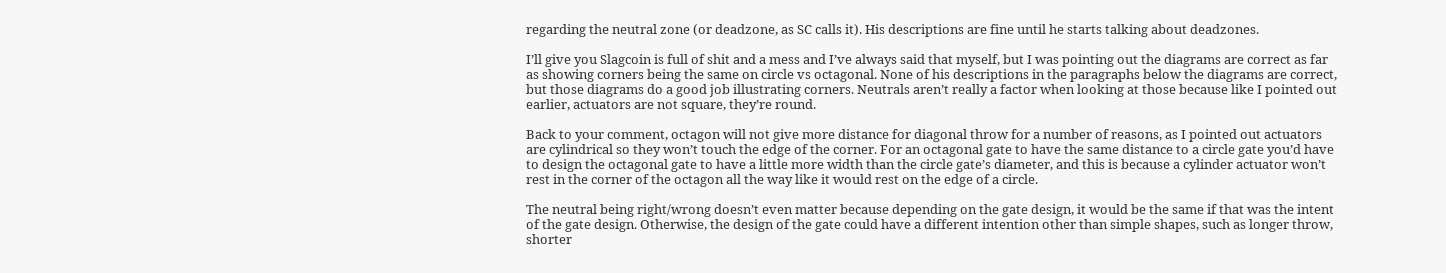regarding the neutral zone (or deadzone, as SC calls it). His descriptions are fine until he starts talking about deadzones.

I’ll give you Slagcoin is full of shit and a mess and I’ve always said that myself, but I was pointing out the diagrams are correct as far as showing corners being the same on circle vs octagonal. None of his descriptions in the paragraphs below the diagrams are correct, but those diagrams do a good job illustrating corners. Neutrals aren’t really a factor when looking at those because like I pointed out earlier, actuators are not square, they’re round.

Back to your comment, octagon will not give more distance for diagonal throw for a number of reasons, as I pointed out actuators are cylindrical so they won’t touch the edge of the corner. For an octagonal gate to have the same distance to a circle gate you’d have to design the octagonal gate to have a little more width than the circle gate’s diameter, and this is because a cylinder actuator won’t rest in the corner of the octagon all the way like it would rest on the edge of a circle.

The neutral being right/wrong doesn’t even matter because depending on the gate design, it would be the same if that was the intent of the gate design. Otherwise, the design of the gate could have a different intention other than simple shapes, such as longer throw, shorter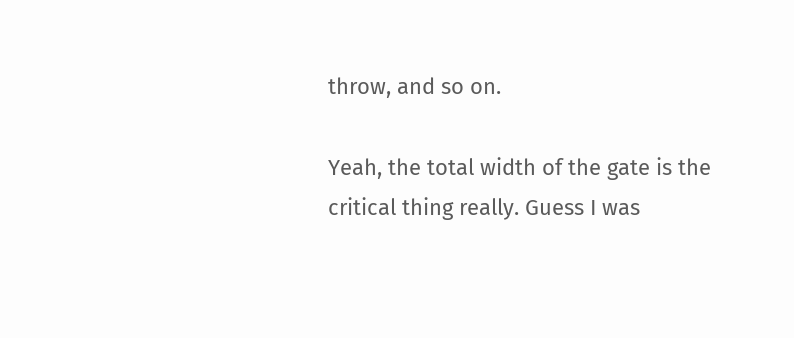throw, and so on.

Yeah, the total width of the gate is the critical thing really. Guess I was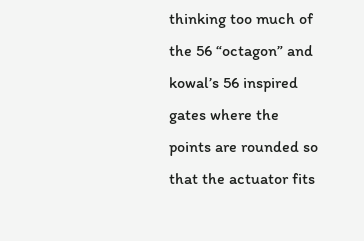thinking too much of the 56 “octagon” and kowal’s 56 inspired gates where the points are rounded so that the actuator fits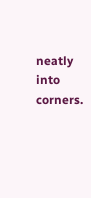neatly into corners.